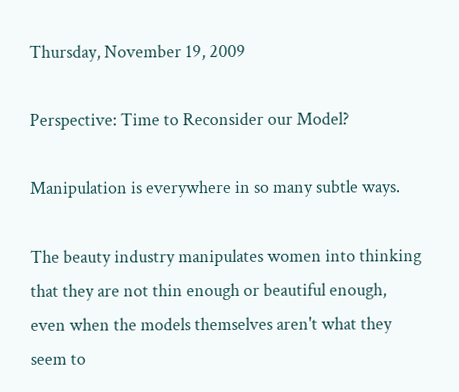Thursday, November 19, 2009

Perspective: Time to Reconsider our Model?

Manipulation is everywhere in so many subtle ways.

The beauty industry manipulates women into thinking
that they are not thin enough or beautiful enough,
even when the models themselves aren't what they
seem to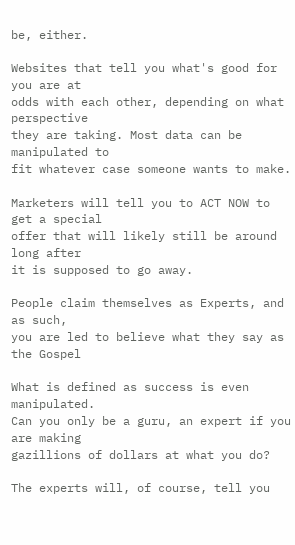be, either.

Websites that tell you what's good for you are at
odds with each other, depending on what perspective
they are taking. Most data can be manipulated to
fit whatever case someone wants to make.

Marketers will tell you to ACT NOW to get a special
offer that will likely still be around long after
it is supposed to go away.

People claim themselves as Experts, and as such,
you are led to believe what they say as the Gospel

What is defined as success is even manipulated.
Can you only be a guru, an expert if you are making
gazillions of dollars at what you do?

The experts will, of course, tell you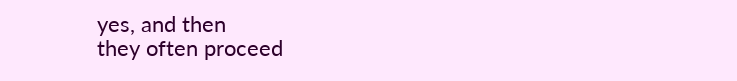yes, and then
they often proceed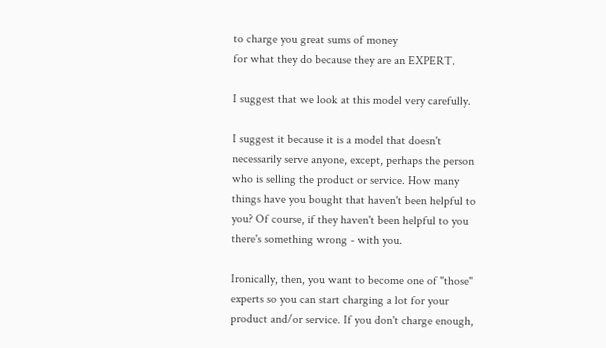to charge you great sums of money
for what they do because they are an EXPERT.

I suggest that we look at this model very carefully.

I suggest it because it is a model that doesn't
necessarily serve anyone, except, perhaps the person
who is selling the product or service. How many
things have you bought that haven't been helpful to
you? Of course, if they haven't been helpful to you
there's something wrong - with you.

Ironically, then, you want to become one of "those"
experts so you can start charging a lot for your
product and/or service. If you don't charge enough,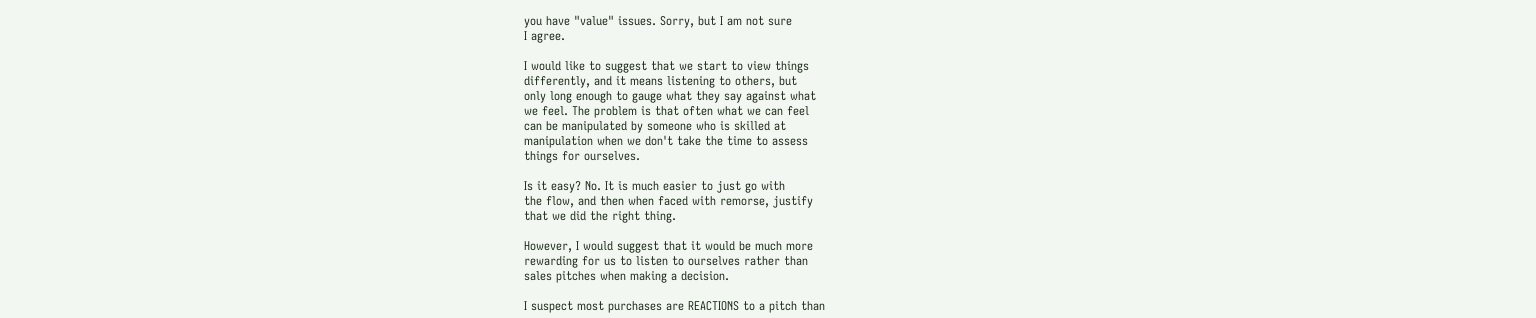you have "value" issues. Sorry, but I am not sure
I agree.

I would like to suggest that we start to view things
differently, and it means listening to others, but
only long enough to gauge what they say against what
we feel. The problem is that often what we can feel
can be manipulated by someone who is skilled at
manipulation when we don't take the time to assess
things for ourselves.

Is it easy? No. It is much easier to just go with
the flow, and then when faced with remorse, justify
that we did the right thing.

However, I would suggest that it would be much more
rewarding for us to listen to ourselves rather than
sales pitches when making a decision.

I suspect most purchases are REACTIONS to a pitch than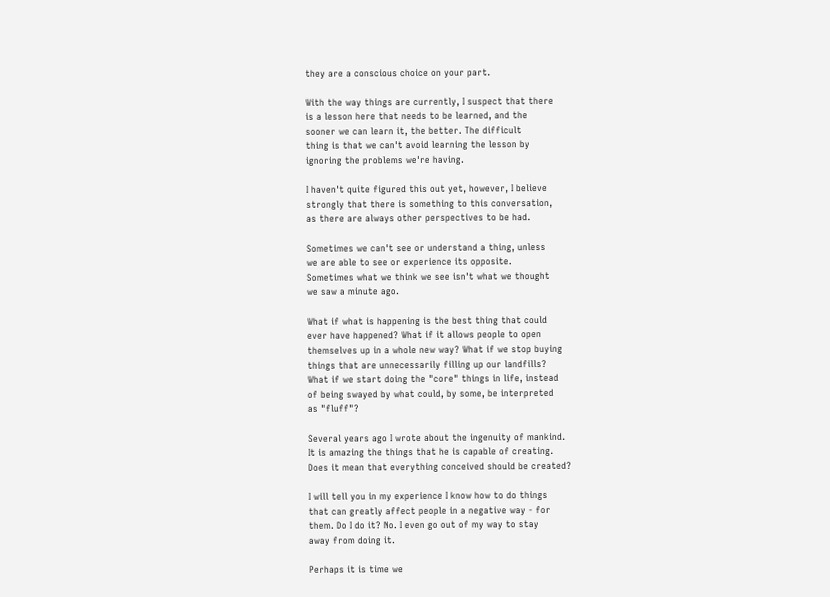they are a conscious choice on your part.

With the way things are currently, I suspect that there
is a lesson here that needs to be learned, and the
sooner we can learn it, the better. The difficult
thing is that we can't avoid learning the lesson by
ignoring the problems we're having.

I haven't quite figured this out yet, however, I believe
strongly that there is something to this conversation,
as there are always other perspectives to be had.

Sometimes we can't see or understand a thing, unless
we are able to see or experience its opposite.
Sometimes what we think we see isn't what we thought
we saw a minute ago.

What if what is happening is the best thing that could
ever have happened? What if it allows people to open
themselves up in a whole new way? What if we stop buying
things that are unnecessarily filling up our landfills?
What if we start doing the "core" things in life, instead
of being swayed by what could, by some, be interpreted
as "fluff"?

Several years ago I wrote about the ingenuity of mankind.
It is amazing the things that he is capable of creating.
Does it mean that everything conceived should be created?

I will tell you in my experience I know how to do things
that can greatly affect people in a negative way - for
them. Do I do it? No. I even go out of my way to stay
away from doing it.

Perhaps it is time we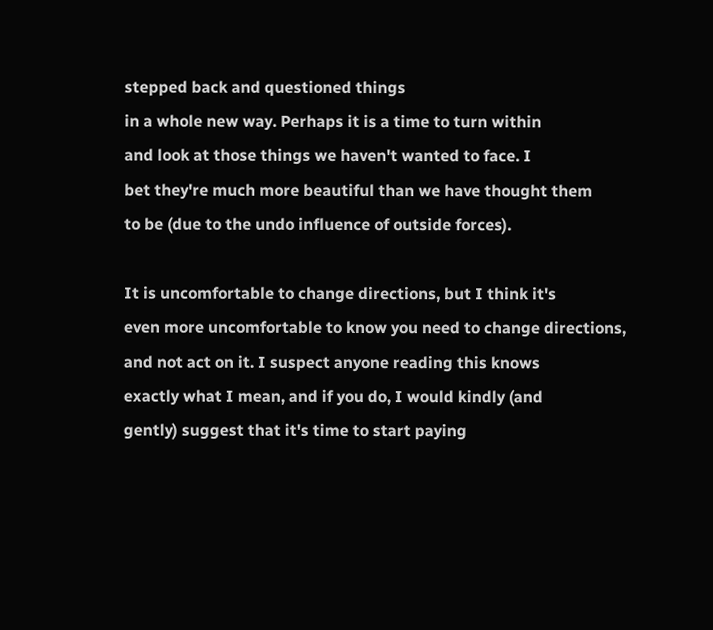stepped back and questioned things
in a whole new way. Perhaps it is a time to turn within
and look at those things we haven't wanted to face. I
bet they're much more beautiful than we have thought them
to be (due to the undo influence of outside forces).

It is uncomfortable to change directions, but I think it's
even more uncomfortable to know you need to change directions,
and not act on it. I suspect anyone reading this knows
exactly what I mean, and if you do, I would kindly (and
gently) suggest that it's time to start paying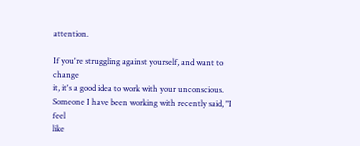attention.

If you're struggling against yourself, and want to change
it, it's a good idea to work with your unconscious.
Someone I have been working with recently said, "I feel
like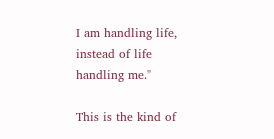I am handling life, instead of life handling me."

This is the kind of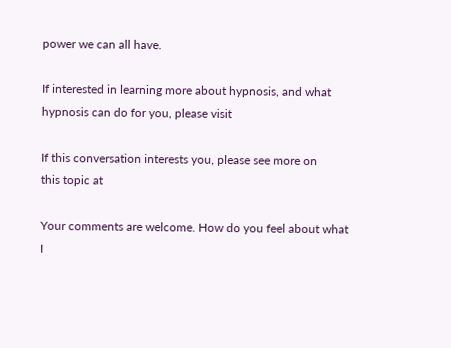power we can all have.

If interested in learning more about hypnosis, and what
hypnosis can do for you, please visit

If this conversation interests you, please see more on
this topic at

Your comments are welcome. How do you feel about what
I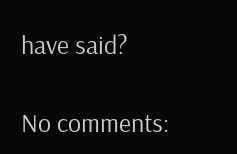have said?

No comments: